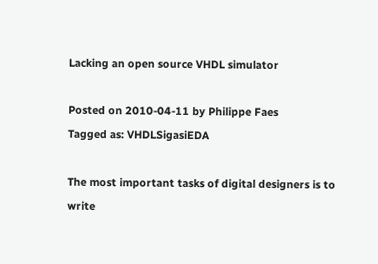Lacking an open source VHDL simulator

Posted on 2010-04-11 by Philippe Faes
Tagged as: VHDLSigasiEDA

The most important tasks of digital designers is to write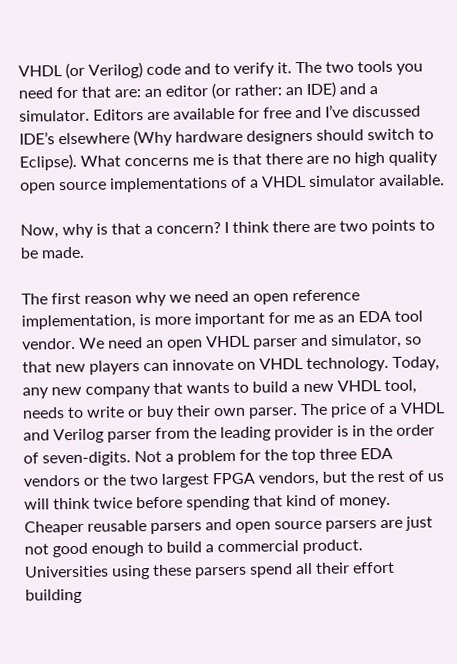VHDL (or Verilog) code and to verify it. The two tools you need for that are: an editor (or rather: an IDE) and a simulator. Editors are available for free and I’ve discussed IDE’s elsewhere (Why hardware designers should switch to Eclipse). What concerns me is that there are no high quality open source implementations of a VHDL simulator available.

Now, why is that a concern? I think there are two points to be made.

The first reason why we need an open reference implementation, is more important for me as an EDA tool vendor. We need an open VHDL parser and simulator, so that new players can innovate on VHDL technology. Today, any new company that wants to build a new VHDL tool, needs to write or buy their own parser. The price of a VHDL and Verilog parser from the leading provider is in the order of seven-digits. Not a problem for the top three EDA vendors or the two largest FPGA vendors, but the rest of us will think twice before spending that kind of money. Cheaper reusable parsers and open source parsers are just not good enough to build a commercial product. Universities using these parsers spend all their effort building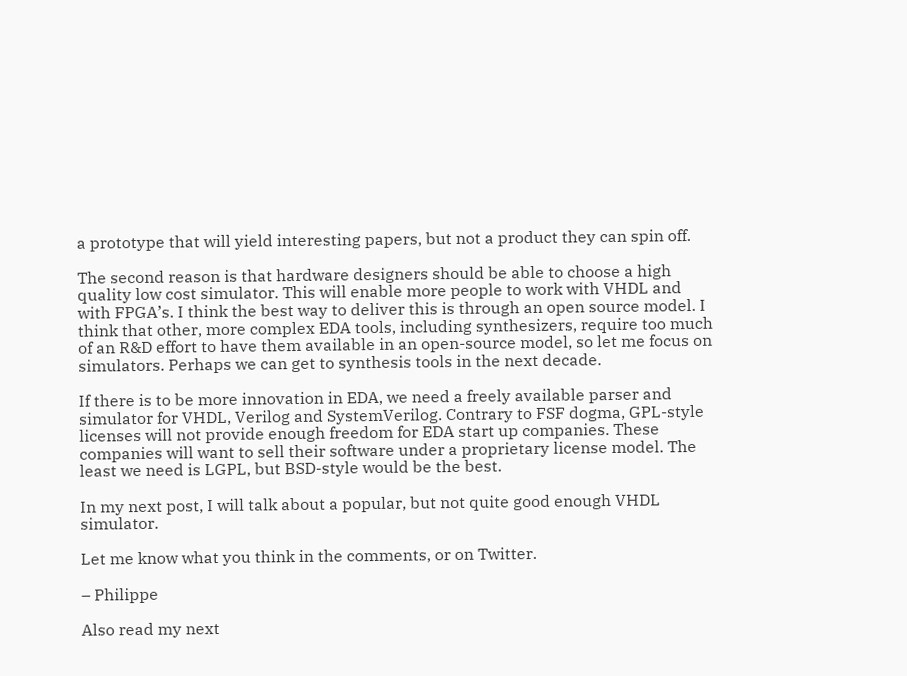a prototype that will yield interesting papers, but not a product they can spin off.

The second reason is that hardware designers should be able to choose a high quality low cost simulator. This will enable more people to work with VHDL and with FPGA’s. I think the best way to deliver this is through an open source model. I think that other, more complex EDA tools, including synthesizers, require too much of an R&D effort to have them available in an open-source model, so let me focus on simulators. Perhaps we can get to synthesis tools in the next decade.

If there is to be more innovation in EDA, we need a freely available parser and simulator for VHDL, Verilog and SystemVerilog. Contrary to FSF dogma, GPL-style licenses will not provide enough freedom for EDA start up companies. These companies will want to sell their software under a proprietary license model. The least we need is LGPL, but BSD-style would be the best.

In my next post, I will talk about a popular, but not quite good enough VHDL simulator.

Let me know what you think in the comments, or on Twitter.

– Philippe

Also read my next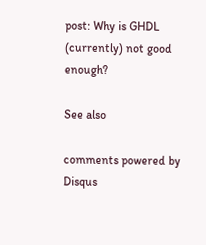post: Why is GHDL (currently) not good enough?

See also

comments powered by Disqus